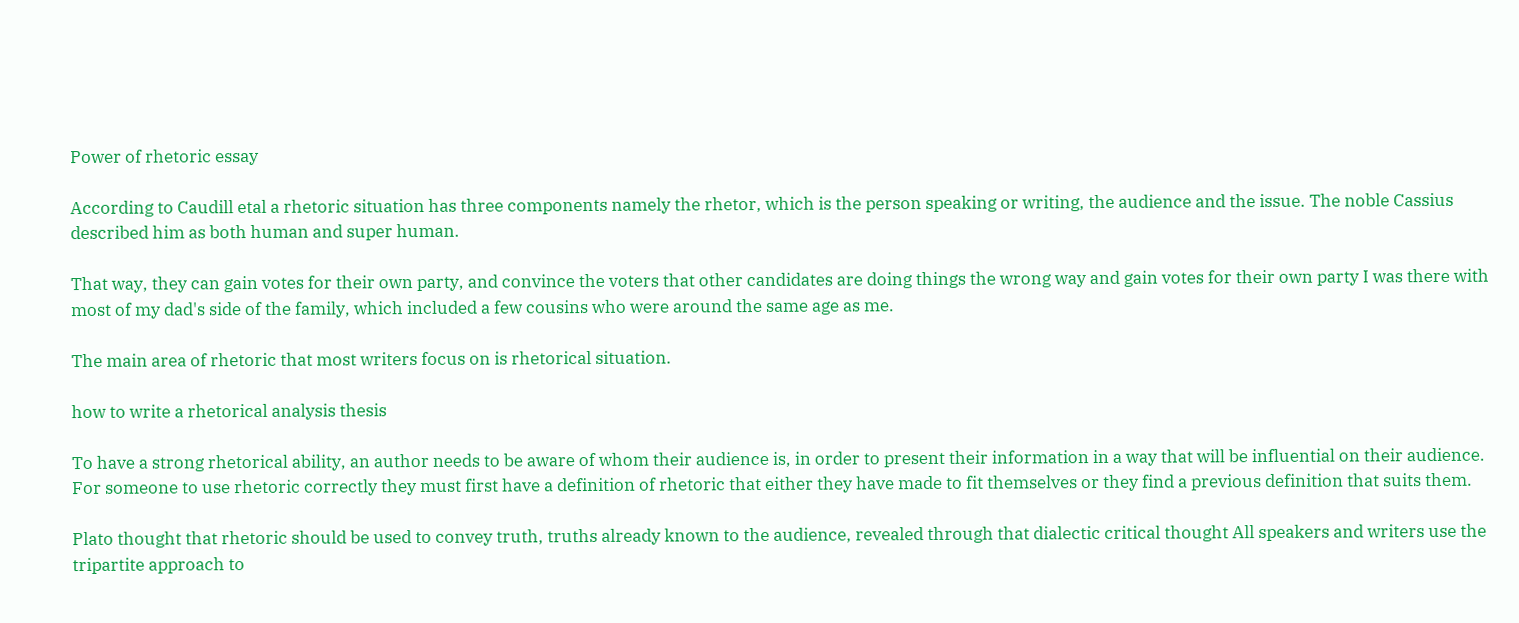Power of rhetoric essay

According to Caudill etal a rhetoric situation has three components namely the rhetor, which is the person speaking or writing, the audience and the issue. The noble Cassius described him as both human and super human.

That way, they can gain votes for their own party, and convince the voters that other candidates are doing things the wrong way and gain votes for their own party I was there with most of my dad's side of the family, which included a few cousins who were around the same age as me.

The main area of rhetoric that most writers focus on is rhetorical situation.

how to write a rhetorical analysis thesis

To have a strong rhetorical ability, an author needs to be aware of whom their audience is, in order to present their information in a way that will be influential on their audience. For someone to use rhetoric correctly they must first have a definition of rhetoric that either they have made to fit themselves or they find a previous definition that suits them.

Plato thought that rhetoric should be used to convey truth, truths already known to the audience, revealed through that dialectic critical thought All speakers and writers use the tripartite approach to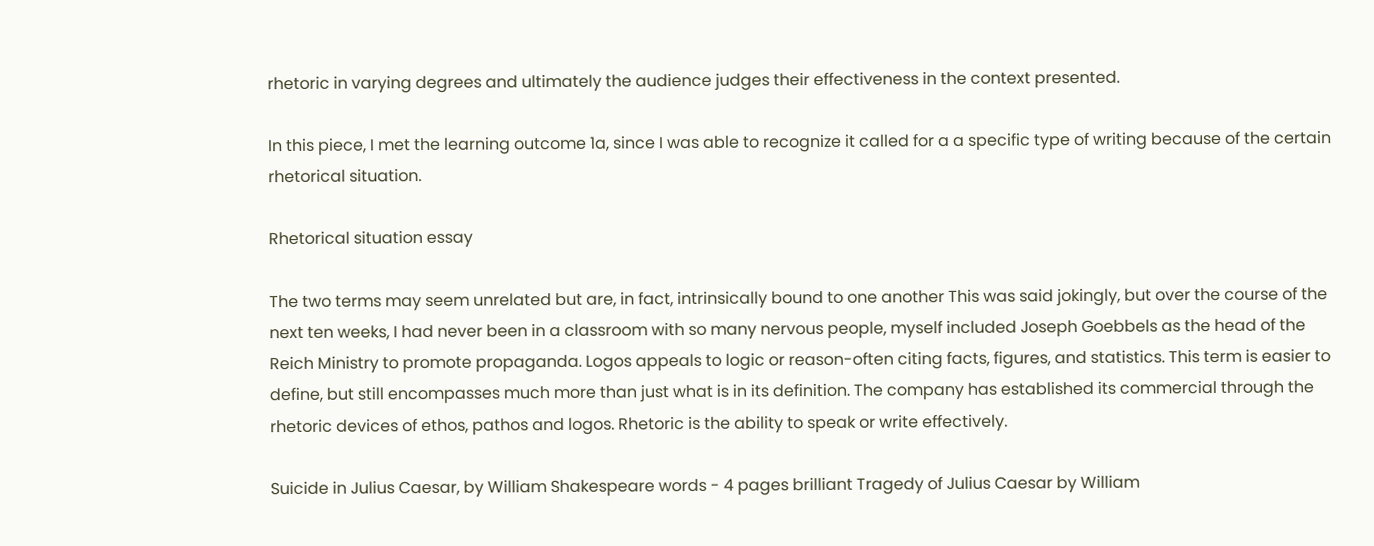rhetoric in varying degrees and ultimately the audience judges their effectiveness in the context presented.

In this piece, I met the learning outcome 1a, since I was able to recognize it called for a a specific type of writing because of the certain rhetorical situation.

Rhetorical situation essay

The two terms may seem unrelated but are, in fact, intrinsically bound to one another This was said jokingly, but over the course of the next ten weeks, I had never been in a classroom with so many nervous people, myself included Joseph Goebbels as the head of the Reich Ministry to promote propaganda. Logos appeals to logic or reason-often citing facts, figures, and statistics. This term is easier to define, but still encompasses much more than just what is in its definition. The company has established its commercial through the rhetoric devices of ethos, pathos and logos. Rhetoric is the ability to speak or write effectively.

Suicide in Julius Caesar, by William Shakespeare words - 4 pages brilliant Tragedy of Julius Caesar by William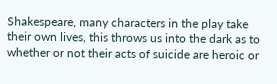Shakespeare, many characters in the play take their own lives, this throws us into the dark as to whether or not their acts of suicide are heroic or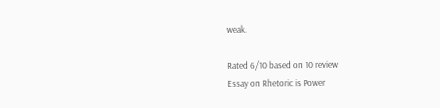weak.

Rated 6/10 based on 10 review
Essay on Rhetoric is Power